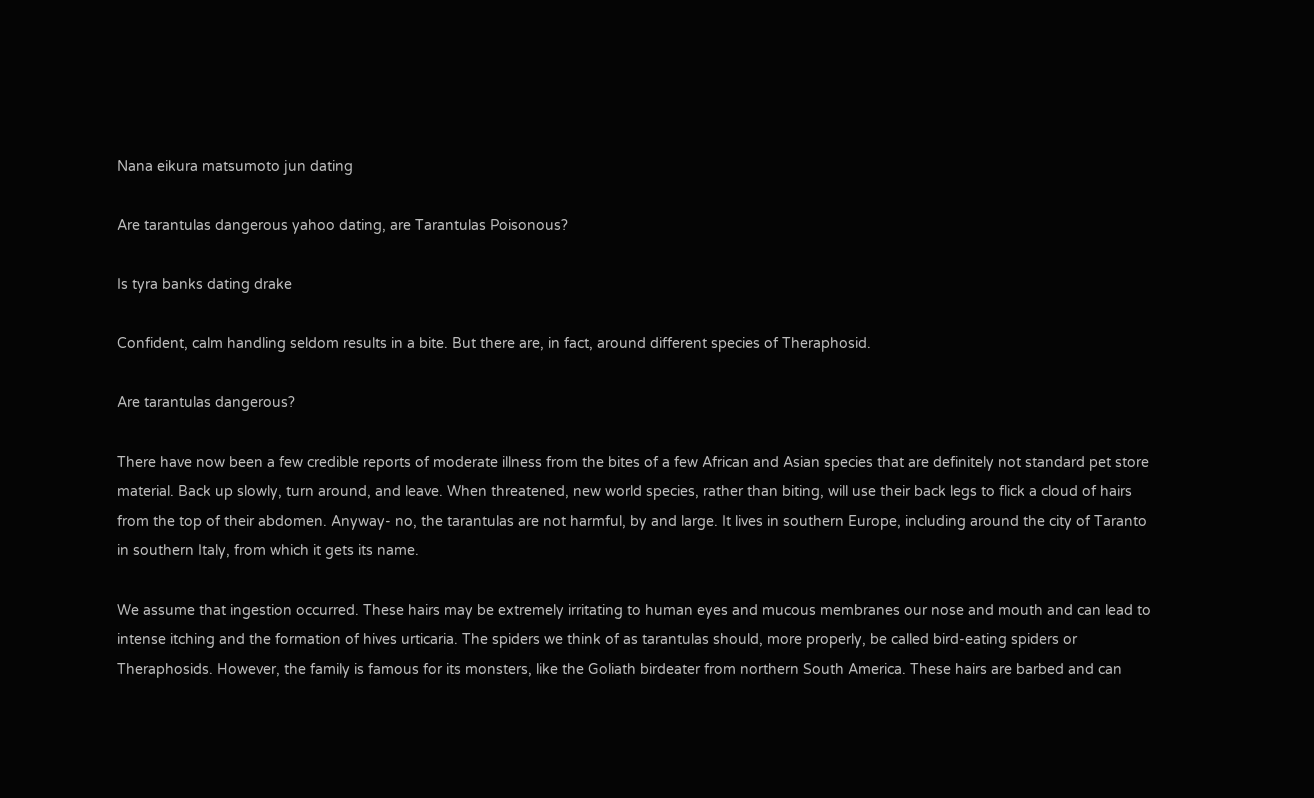Nana eikura matsumoto jun dating

Are tarantulas dangerous yahoo dating, are Tarantulas Poisonous?

Is tyra banks dating drake

Confident, calm handling seldom results in a bite. But there are, in fact, around different species of Theraphosid.

Are tarantulas dangerous?

There have now been a few credible reports of moderate illness from the bites of a few African and Asian species that are definitely not standard pet store material. Back up slowly, turn around, and leave. When threatened, new world species, rather than biting, will use their back legs to flick a cloud of hairs from the top of their abdomen. Anyway- no, the tarantulas are not harmful, by and large. It lives in southern Europe, including around the city of Taranto in southern Italy, from which it gets its name.

We assume that ingestion occurred. These hairs may be extremely irritating to human eyes and mucous membranes our nose and mouth and can lead to intense itching and the formation of hives urticaria. The spiders we think of as tarantulas should, more properly, be called bird-eating spiders or Theraphosids. However, the family is famous for its monsters, like the Goliath birdeater from northern South America. These hairs are barbed and can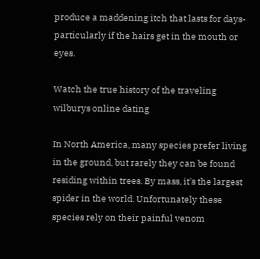produce a maddening itch that lasts for days- particularly if the hairs get in the mouth or eyes.

Watch the true history of the traveling wilburys online dating

In North America, many species prefer living in the ground, but rarely they can be found residing within trees. By mass, it's the largest spider in the world. Unfortunately these species rely on their painful venom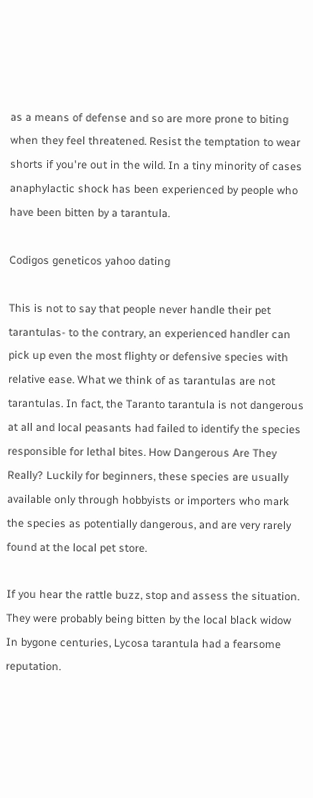as a means of defense and so are more prone to biting when they feel threatened. Resist the temptation to wear shorts if you're out in the wild. In a tiny minority of cases anaphylactic shock has been experienced by people who have been bitten by a tarantula.

Codigos geneticos yahoo dating

This is not to say that people never handle their pet tarantulas- to the contrary, an experienced handler can pick up even the most flighty or defensive species with relative ease. What we think of as tarantulas are not tarantulas. In fact, the Taranto tarantula is not dangerous at all and local peasants had failed to identify the species responsible for lethal bites. How Dangerous Are They Really? Luckily for beginners, these species are usually available only through hobbyists or importers who mark the species as potentially dangerous, and are very rarely found at the local pet store.

If you hear the rattle buzz, stop and assess the situation. They were probably being bitten by the local black widow In bygone centuries, Lycosa tarantula had a fearsome reputation.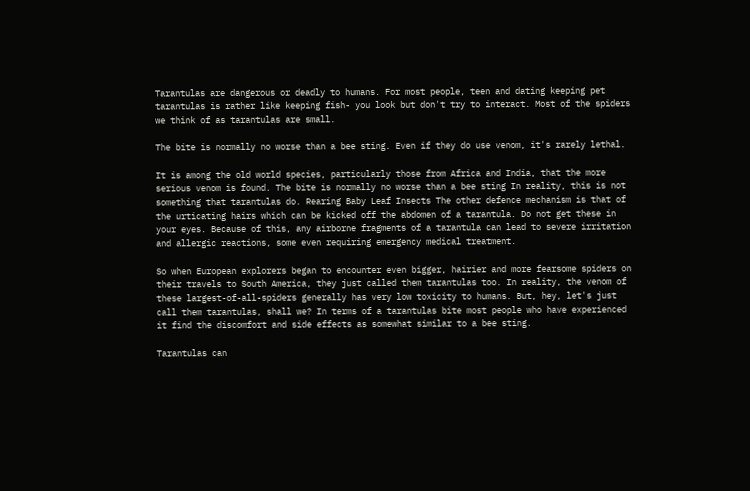Tarantulas are dangerous or deadly to humans. For most people, teen and dating keeping pet tarantulas is rather like keeping fish- you look but don't try to interact. Most of the spiders we think of as tarantulas are small.

The bite is normally no worse than a bee sting. Even if they do use venom, it's rarely lethal.

It is among the old world species, particularly those from Africa and India, that the more serious venom is found. The bite is normally no worse than a bee sting In reality, this is not something that tarantulas do. Rearing Baby Leaf Insects The other defence mechanism is that of the urticating hairs which can be kicked off the abdomen of a tarantula. Do not get these in your eyes. Because of this, any airborne fragments of a tarantula can lead to severe irritation and allergic reactions, some even requiring emergency medical treatment.

So when European explorers began to encounter even bigger, hairier and more fearsome spiders on their travels to South America, they just called them tarantulas too. In reality, the venom of these largest-of-all-spiders generally has very low toxicity to humans. But, hey, let's just call them tarantulas, shall we? In terms of a tarantulas bite most people who have experienced it find the discomfort and side effects as somewhat similar to a bee sting.

Tarantulas can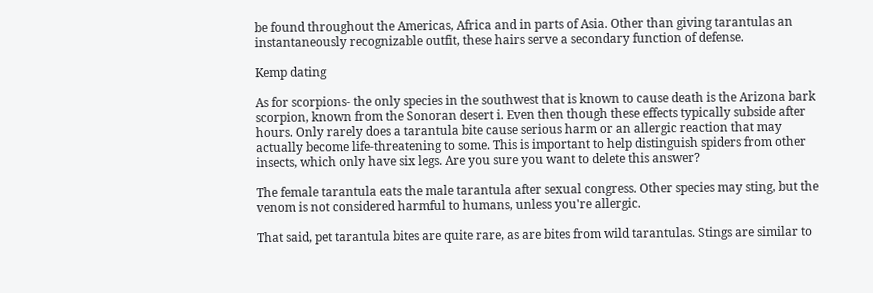be found throughout the Americas, Africa and in parts of Asia. Other than giving tarantulas an instantaneously recognizable outfit, these hairs serve a secondary function of defense.

Kemp dating

As for scorpions- the only species in the southwest that is known to cause death is the Arizona bark scorpion, known from the Sonoran desert i. Even then though these effects typically subside after hours. Only rarely does a tarantula bite cause serious harm or an allergic reaction that may actually become life-threatening to some. This is important to help distinguish spiders from other insects, which only have six legs. Are you sure you want to delete this answer?

The female tarantula eats the male tarantula after sexual congress. Other species may sting, but the venom is not considered harmful to humans, unless you're allergic.

That said, pet tarantula bites are quite rare, as are bites from wild tarantulas. Stings are similar to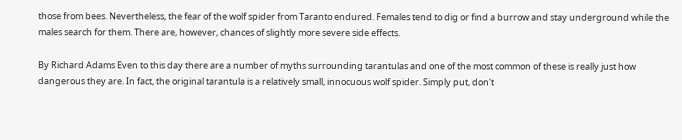those from bees. Nevertheless, the fear of the wolf spider from Taranto endured. Females tend to dig or find a burrow and stay underground while the males search for them. There are, however, chances of slightly more severe side effects.

By Richard Adams Even to this day there are a number of myths surrounding tarantulas and one of the most common of these is really just how dangerous they are. In fact, the original tarantula is a relatively small, innocuous wolf spider. Simply put, don't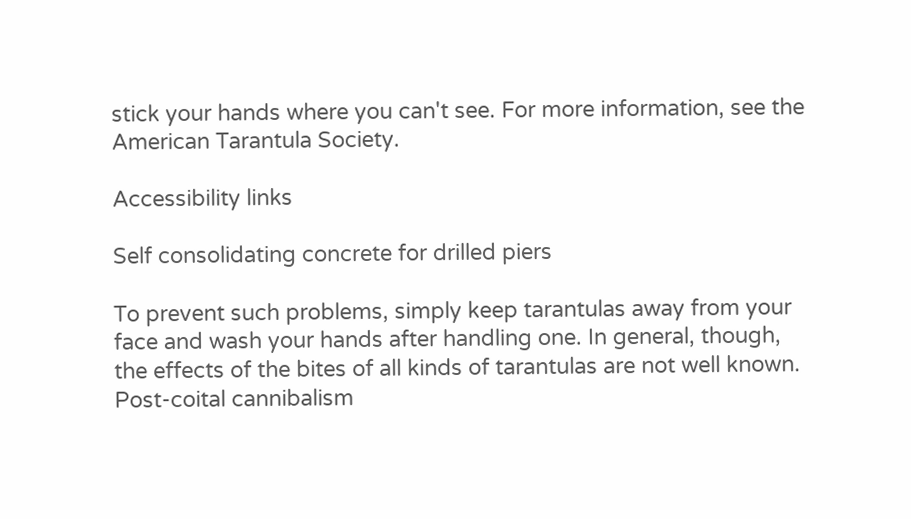stick your hands where you can't see. For more information, see the American Tarantula Society.

Accessibility links

Self consolidating concrete for drilled piers

To prevent such problems, simply keep tarantulas away from your face and wash your hands after handling one. In general, though, the effects of the bites of all kinds of tarantulas are not well known. Post-coital cannibalism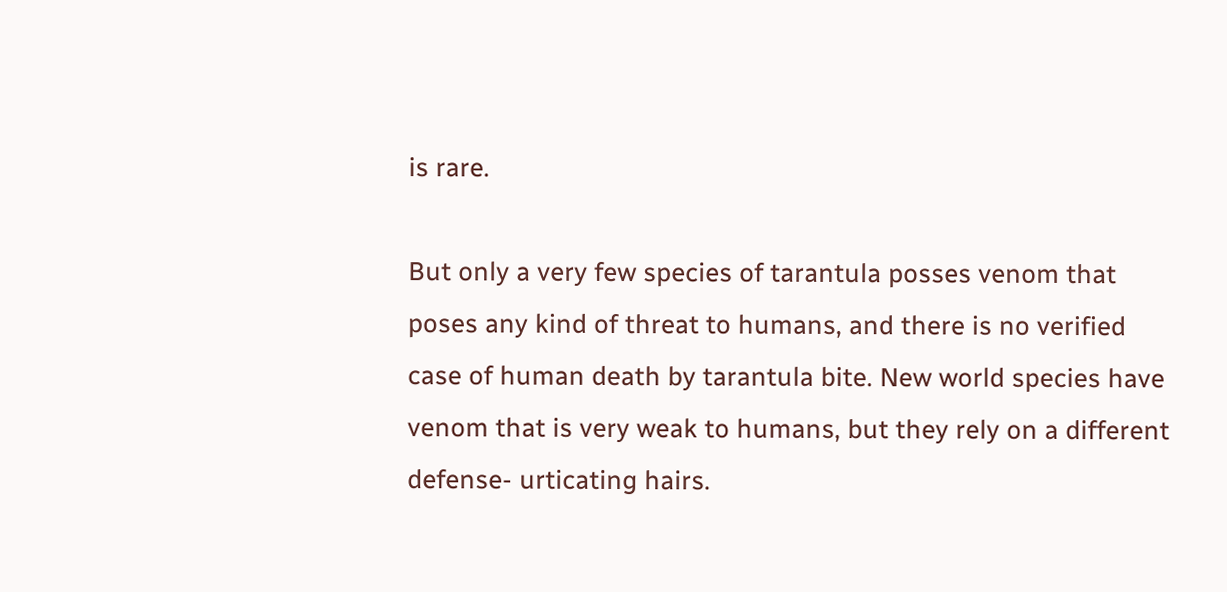is rare.

But only a very few species of tarantula posses venom that poses any kind of threat to humans, and there is no verified case of human death by tarantula bite. New world species have venom that is very weak to humans, but they rely on a different defense- urticating hairs.